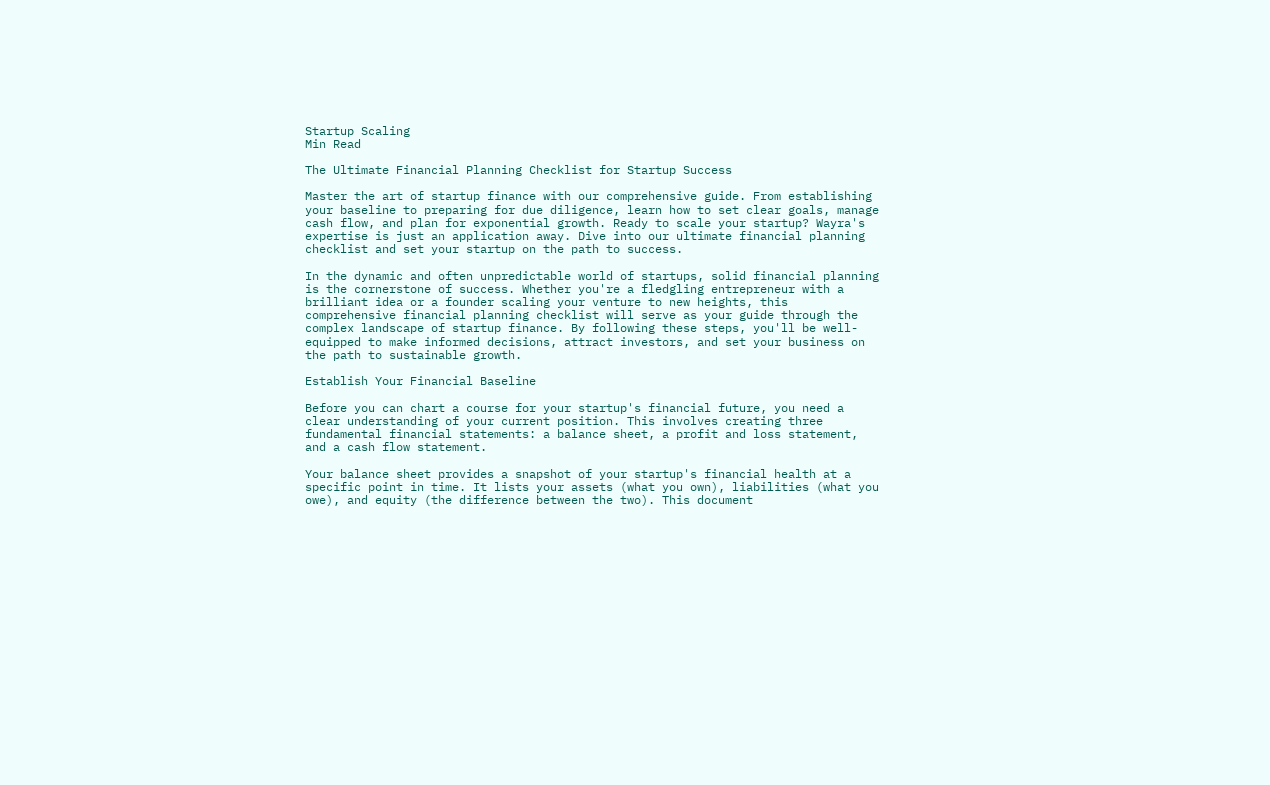Startup Scaling
Min Read

The Ultimate Financial Planning Checklist for Startup Success

Master the art of startup finance with our comprehensive guide. From establishing your baseline to preparing for due diligence, learn how to set clear goals, manage cash flow, and plan for exponential growth. Ready to scale your startup? Wayra's expertise is just an application away. Dive into our ultimate financial planning checklist and set your startup on the path to success.

In the dynamic and often unpredictable world of startups, solid financial planning is the cornerstone of success. Whether you're a fledgling entrepreneur with a brilliant idea or a founder scaling your venture to new heights, this comprehensive financial planning checklist will serve as your guide through the complex landscape of startup finance. By following these steps, you'll be well-equipped to make informed decisions, attract investors, and set your business on the path to sustainable growth.

Establish Your Financial Baseline

Before you can chart a course for your startup's financial future, you need a clear understanding of your current position. This involves creating three fundamental financial statements: a balance sheet, a profit and loss statement, and a cash flow statement.

Your balance sheet provides a snapshot of your startup's financial health at a specific point in time. It lists your assets (what you own), liabilities (what you owe), and equity (the difference between the two). This document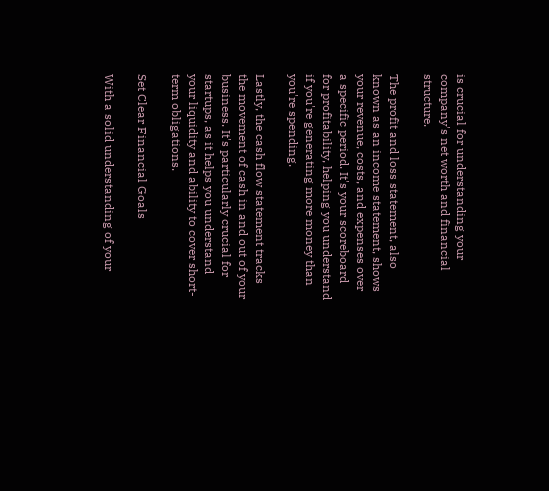is crucial for understanding your company's net worth and financial structure.

The profit and loss statement, also known as an income statement, shows your revenue, costs, and expenses over a specific period. It's your scoreboard for profitability, helping you understand if you're generating more money than you're spending.

Lastly, the cash flow statement tracks the movement of cash in and out of your business. It's particularly crucial for startups, as it helps you understand your liquidity and ability to cover short-term obligations.

Set Clear Financial Goals

With a solid understanding of your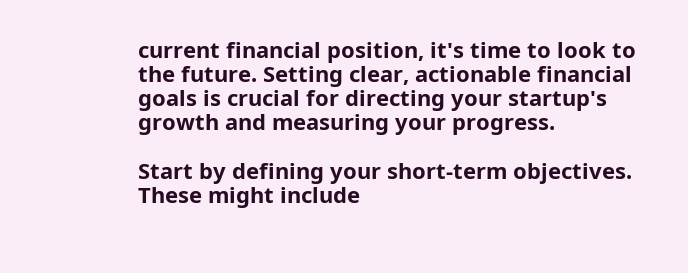current financial position, it's time to look to the future. Setting clear, actionable financial goals is crucial for directing your startup's growth and measuring your progress.

Start by defining your short-term objectives. These might include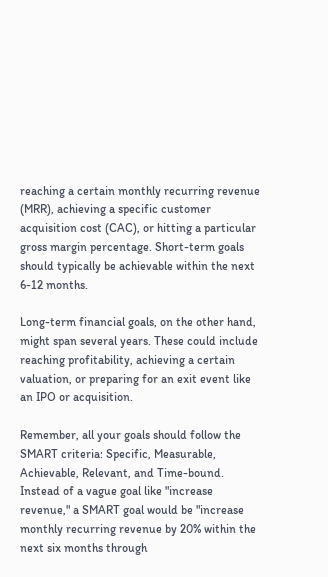reaching a certain monthly recurring revenue (MRR), achieving a specific customer acquisition cost (CAC), or hitting a particular gross margin percentage. Short-term goals should typically be achievable within the next 6-12 months.

Long-term financial goals, on the other hand, might span several years. These could include reaching profitability, achieving a certain valuation, or preparing for an exit event like an IPO or acquisition.

Remember, all your goals should follow the SMART criteria: Specific, Measurable, Achievable, Relevant, and Time-bound. Instead of a vague goal like "increase revenue," a SMART goal would be "increase monthly recurring revenue by 20% within the next six months through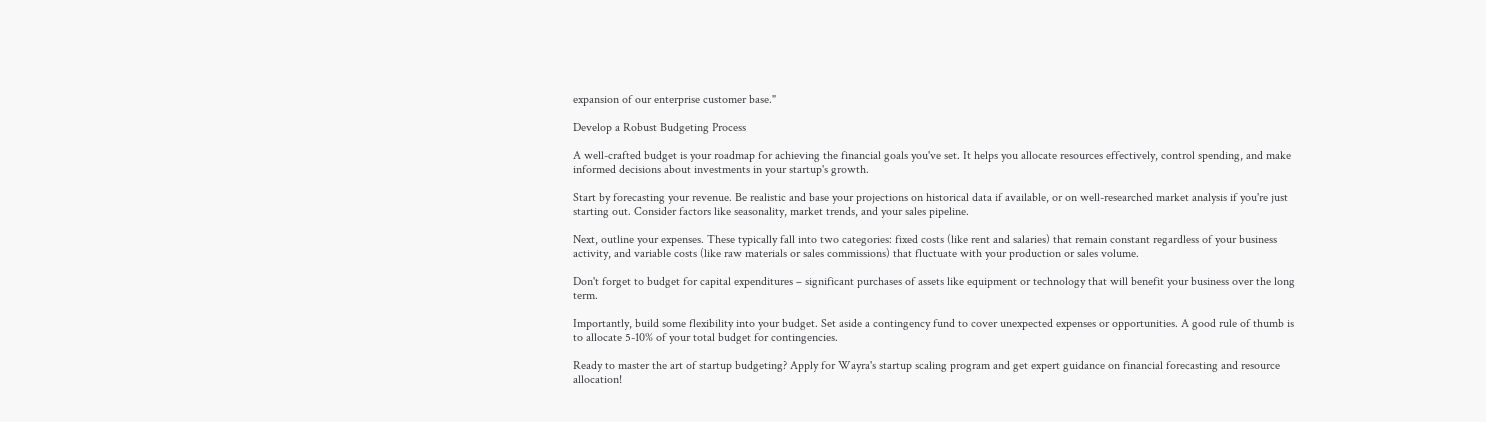expansion of our enterprise customer base."

Develop a Robust Budgeting Process

A well-crafted budget is your roadmap for achieving the financial goals you've set. It helps you allocate resources effectively, control spending, and make informed decisions about investments in your startup's growth.

Start by forecasting your revenue. Be realistic and base your projections on historical data if available, or on well-researched market analysis if you're just starting out. Consider factors like seasonality, market trends, and your sales pipeline.

Next, outline your expenses. These typically fall into two categories: fixed costs (like rent and salaries) that remain constant regardless of your business activity, and variable costs (like raw materials or sales commissions) that fluctuate with your production or sales volume.

Don't forget to budget for capital expenditures – significant purchases of assets like equipment or technology that will benefit your business over the long term.

Importantly, build some flexibility into your budget. Set aside a contingency fund to cover unexpected expenses or opportunities. A good rule of thumb is to allocate 5-10% of your total budget for contingencies.

Ready to master the art of startup budgeting? Apply for Wayra's startup scaling program and get expert guidance on financial forecasting and resource allocation!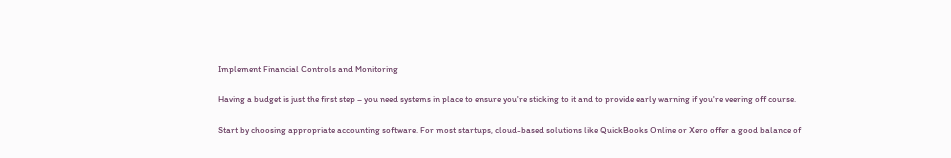Implement Financial Controls and Monitoring

Having a budget is just the first step – you need systems in place to ensure you're sticking to it and to provide early warning if you're veering off course.

Start by choosing appropriate accounting software. For most startups, cloud-based solutions like QuickBooks Online or Xero offer a good balance of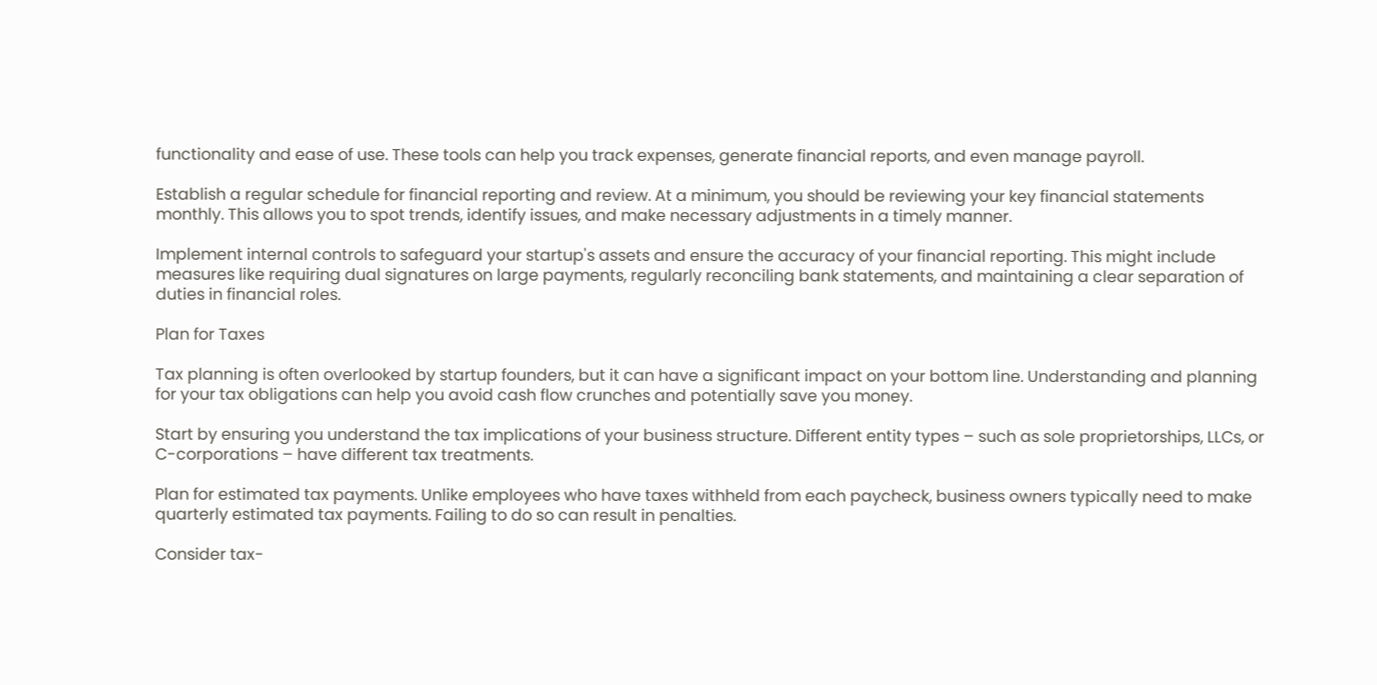functionality and ease of use. These tools can help you track expenses, generate financial reports, and even manage payroll.

Establish a regular schedule for financial reporting and review. At a minimum, you should be reviewing your key financial statements monthly. This allows you to spot trends, identify issues, and make necessary adjustments in a timely manner.

Implement internal controls to safeguard your startup's assets and ensure the accuracy of your financial reporting. This might include measures like requiring dual signatures on large payments, regularly reconciling bank statements, and maintaining a clear separation of duties in financial roles.

Plan for Taxes

Tax planning is often overlooked by startup founders, but it can have a significant impact on your bottom line. Understanding and planning for your tax obligations can help you avoid cash flow crunches and potentially save you money.

Start by ensuring you understand the tax implications of your business structure. Different entity types – such as sole proprietorships, LLCs, or C-corporations – have different tax treatments.

Plan for estimated tax payments. Unlike employees who have taxes withheld from each paycheck, business owners typically need to make quarterly estimated tax payments. Failing to do so can result in penalties.

Consider tax-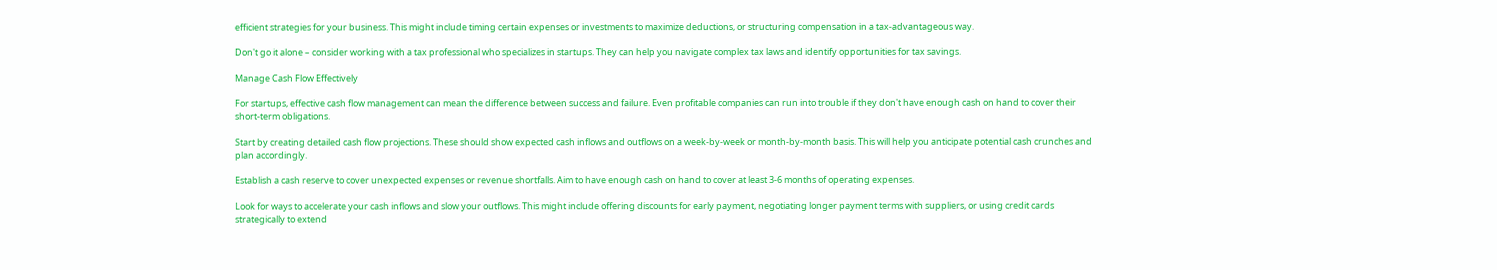efficient strategies for your business. This might include timing certain expenses or investments to maximize deductions, or structuring compensation in a tax-advantageous way.

Don't go it alone – consider working with a tax professional who specializes in startups. They can help you navigate complex tax laws and identify opportunities for tax savings.

Manage Cash Flow Effectively

For startups, effective cash flow management can mean the difference between success and failure. Even profitable companies can run into trouble if they don't have enough cash on hand to cover their short-term obligations.

Start by creating detailed cash flow projections. These should show expected cash inflows and outflows on a week-by-week or month-by-month basis. This will help you anticipate potential cash crunches and plan accordingly.

Establish a cash reserve to cover unexpected expenses or revenue shortfalls. Aim to have enough cash on hand to cover at least 3-6 months of operating expenses.

Look for ways to accelerate your cash inflows and slow your outflows. This might include offering discounts for early payment, negotiating longer payment terms with suppliers, or using credit cards strategically to extend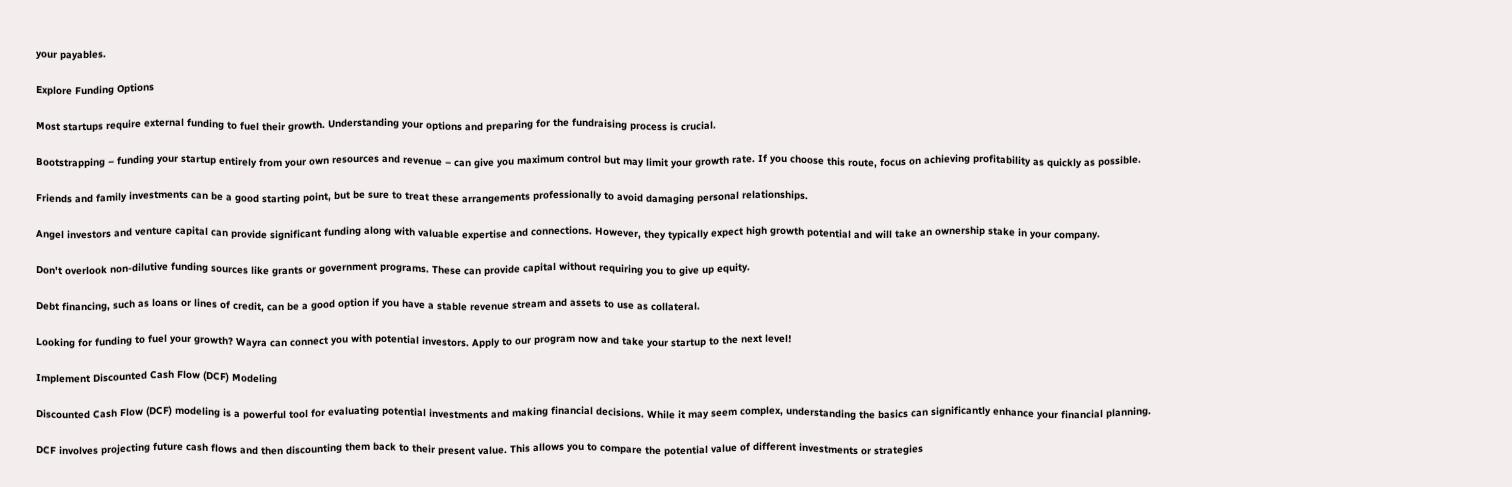your payables.

Explore Funding Options

Most startups require external funding to fuel their growth. Understanding your options and preparing for the fundraising process is crucial.

Bootstrapping – funding your startup entirely from your own resources and revenue – can give you maximum control but may limit your growth rate. If you choose this route, focus on achieving profitability as quickly as possible.

Friends and family investments can be a good starting point, but be sure to treat these arrangements professionally to avoid damaging personal relationships.

Angel investors and venture capital can provide significant funding along with valuable expertise and connections. However, they typically expect high growth potential and will take an ownership stake in your company.

Don't overlook non-dilutive funding sources like grants or government programs. These can provide capital without requiring you to give up equity.

Debt financing, such as loans or lines of credit, can be a good option if you have a stable revenue stream and assets to use as collateral.

Looking for funding to fuel your growth? Wayra can connect you with potential investors. Apply to our program now and take your startup to the next level!

Implement Discounted Cash Flow (DCF) Modeling

Discounted Cash Flow (DCF) modeling is a powerful tool for evaluating potential investments and making financial decisions. While it may seem complex, understanding the basics can significantly enhance your financial planning.

DCF involves projecting future cash flows and then discounting them back to their present value. This allows you to compare the potential value of different investments or strategies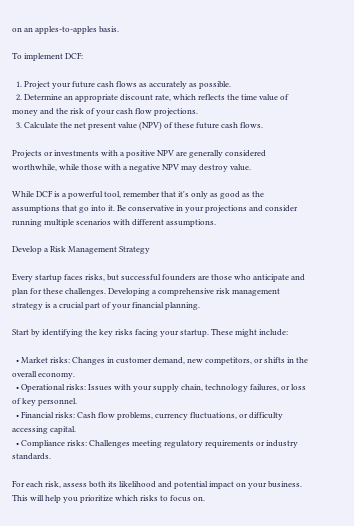on an apples-to-apples basis.

To implement DCF:

  1. Project your future cash flows as accurately as possible.
  2. Determine an appropriate discount rate, which reflects the time value of money and the risk of your cash flow projections.
  3. Calculate the net present value (NPV) of these future cash flows.

Projects or investments with a positive NPV are generally considered worthwhile, while those with a negative NPV may destroy value.

While DCF is a powerful tool, remember that it's only as good as the assumptions that go into it. Be conservative in your projections and consider running multiple scenarios with different assumptions.

Develop a Risk Management Strategy

Every startup faces risks, but successful founders are those who anticipate and plan for these challenges. Developing a comprehensive risk management strategy is a crucial part of your financial planning.

Start by identifying the key risks facing your startup. These might include:

  • Market risks: Changes in customer demand, new competitors, or shifts in the overall economy.
  • Operational risks: Issues with your supply chain, technology failures, or loss of key personnel.
  • Financial risks: Cash flow problems, currency fluctuations, or difficulty accessing capital.
  • Compliance risks: Challenges meeting regulatory requirements or industry standards.

For each risk, assess both its likelihood and potential impact on your business. This will help you prioritize which risks to focus on.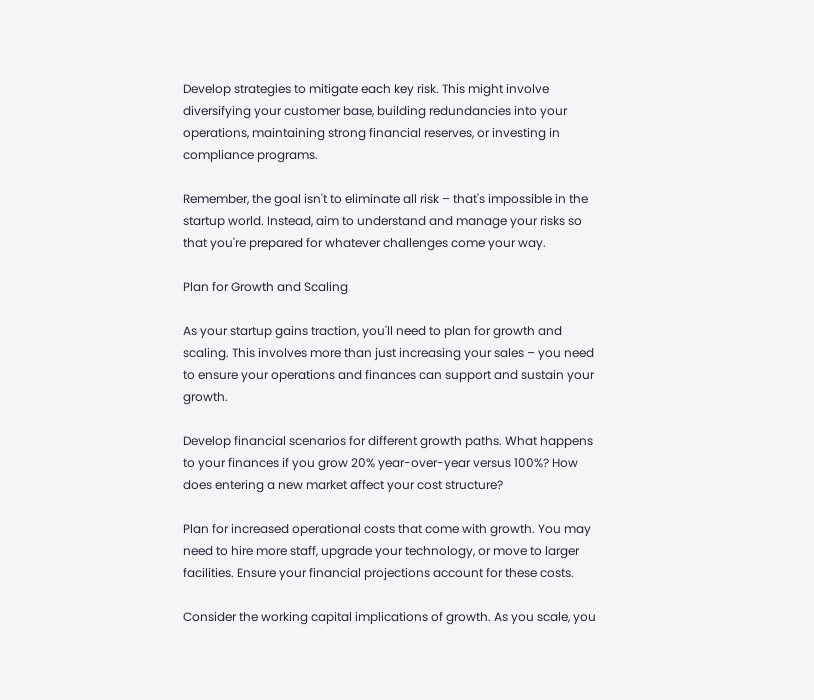Develop strategies to mitigate each key risk. This might involve diversifying your customer base, building redundancies into your operations, maintaining strong financial reserves, or investing in compliance programs.

Remember, the goal isn't to eliminate all risk – that's impossible in the startup world. Instead, aim to understand and manage your risks so that you're prepared for whatever challenges come your way.

Plan for Growth and Scaling

As your startup gains traction, you'll need to plan for growth and scaling. This involves more than just increasing your sales – you need to ensure your operations and finances can support and sustain your growth.

Develop financial scenarios for different growth paths. What happens to your finances if you grow 20% year-over-year versus 100%? How does entering a new market affect your cost structure?

Plan for increased operational costs that come with growth. You may need to hire more staff, upgrade your technology, or move to larger facilities. Ensure your financial projections account for these costs.

Consider the working capital implications of growth. As you scale, you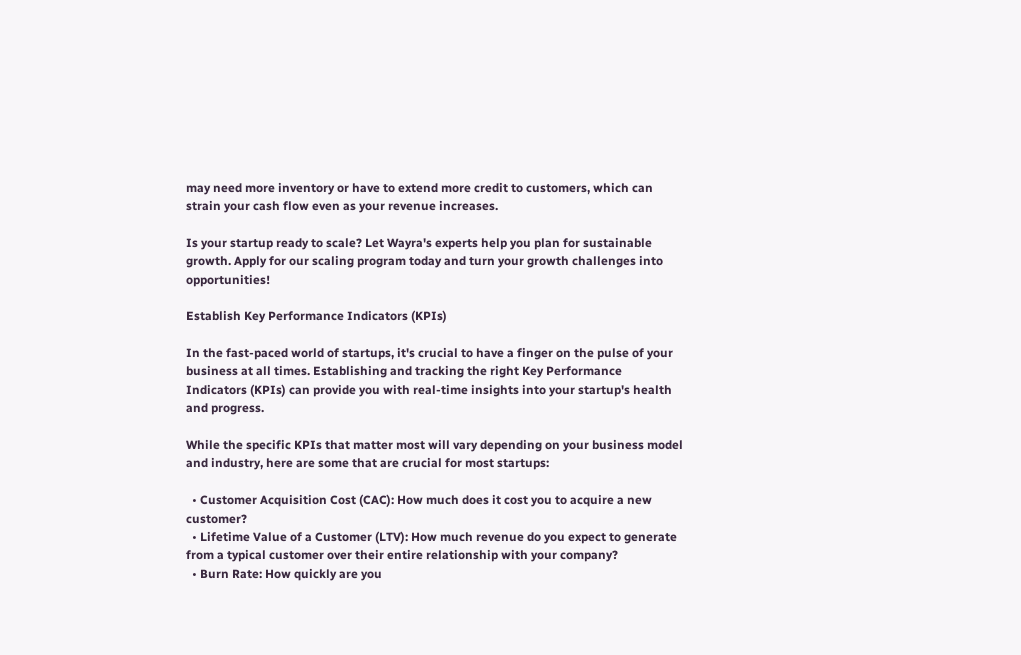may need more inventory or have to extend more credit to customers, which can strain your cash flow even as your revenue increases.

Is your startup ready to scale? Let Wayra's experts help you plan for sustainable growth. Apply for our scaling program today and turn your growth challenges into opportunities!

Establish Key Performance Indicators (KPIs)

In the fast-paced world of startups, it's crucial to have a finger on the pulse of your business at all times. Establishing and tracking the right Key Performance Indicators (KPIs) can provide you with real-time insights into your startup's health and progress.

While the specific KPIs that matter most will vary depending on your business model and industry, here are some that are crucial for most startups:

  • Customer Acquisition Cost (CAC): How much does it cost you to acquire a new customer?
  • Lifetime Value of a Customer (LTV): How much revenue do you expect to generate from a typical customer over their entire relationship with your company?
  • Burn Rate: How quickly are you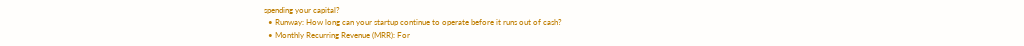spending your capital?
  • Runway: How long can your startup continue to operate before it runs out of cash?
  • Monthly Recurring Revenue (MRR): For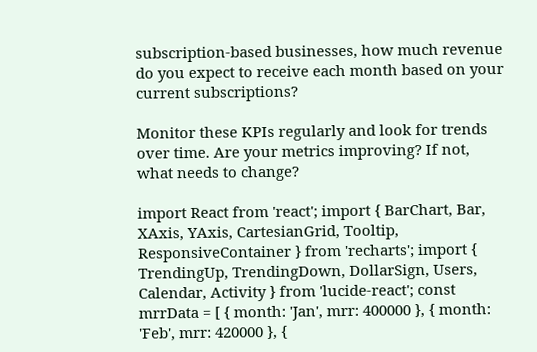subscription-based businesses, how much revenue do you expect to receive each month based on your current subscriptions?

Monitor these KPIs regularly and look for trends over time. Are your metrics improving? If not, what needs to change?

import React from 'react'; import { BarChart, Bar, XAxis, YAxis, CartesianGrid, Tooltip, ResponsiveContainer } from 'recharts'; import { TrendingUp, TrendingDown, DollarSign, Users, Calendar, Activity } from 'lucide-react'; const mrrData = [ { month: 'Jan', mrr: 400000 }, { month: 'Feb', mrr: 420000 }, {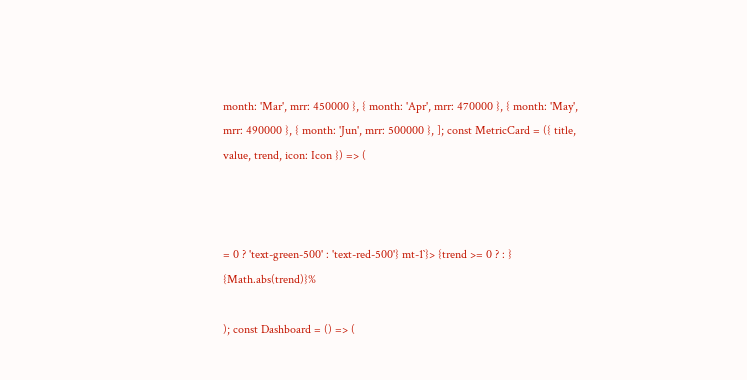month: 'Mar', mrr: 450000 }, { month: 'Apr', mrr: 470000 }, { month: 'May', mrr: 490000 }, { month: 'Jun', mrr: 500000 }, ]; const MetricCard = ({ title, value, trend, icon: Icon }) => (



= 0 ? 'text-green-500' : 'text-red-500'} mt-1`}> {trend >= 0 ? : } {Math.abs(trend)}%

); const Dashboard = () => (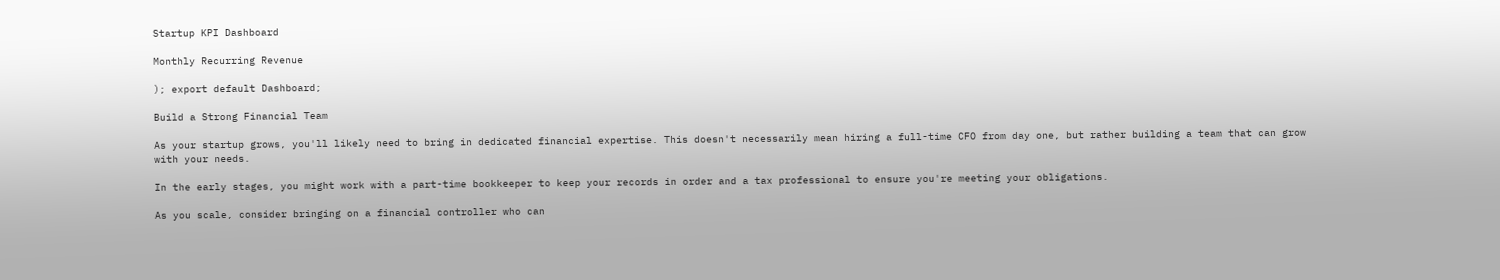Startup KPI Dashboard

Monthly Recurring Revenue

); export default Dashboard;

Build a Strong Financial Team

As your startup grows, you'll likely need to bring in dedicated financial expertise. This doesn't necessarily mean hiring a full-time CFO from day one, but rather building a team that can grow with your needs.

In the early stages, you might work with a part-time bookkeeper to keep your records in order and a tax professional to ensure you're meeting your obligations.

As you scale, consider bringing on a financial controller who can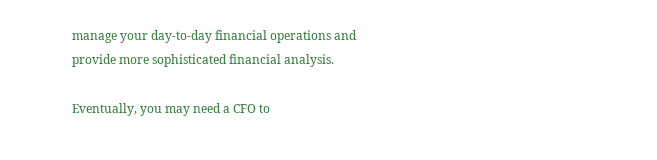manage your day-to-day financial operations and provide more sophisticated financial analysis.

Eventually, you may need a CFO to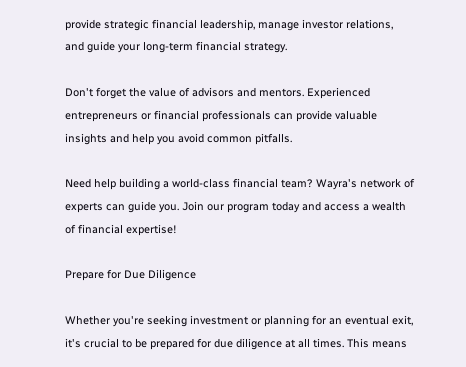provide strategic financial leadership, manage investor relations, and guide your long-term financial strategy.

Don't forget the value of advisors and mentors. Experienced entrepreneurs or financial professionals can provide valuable insights and help you avoid common pitfalls.

Need help building a world-class financial team? Wayra's network of experts can guide you. Join our program today and access a wealth of financial expertise!

Prepare for Due Diligence

Whether you're seeking investment or planning for an eventual exit, it's crucial to be prepared for due diligence at all times. This means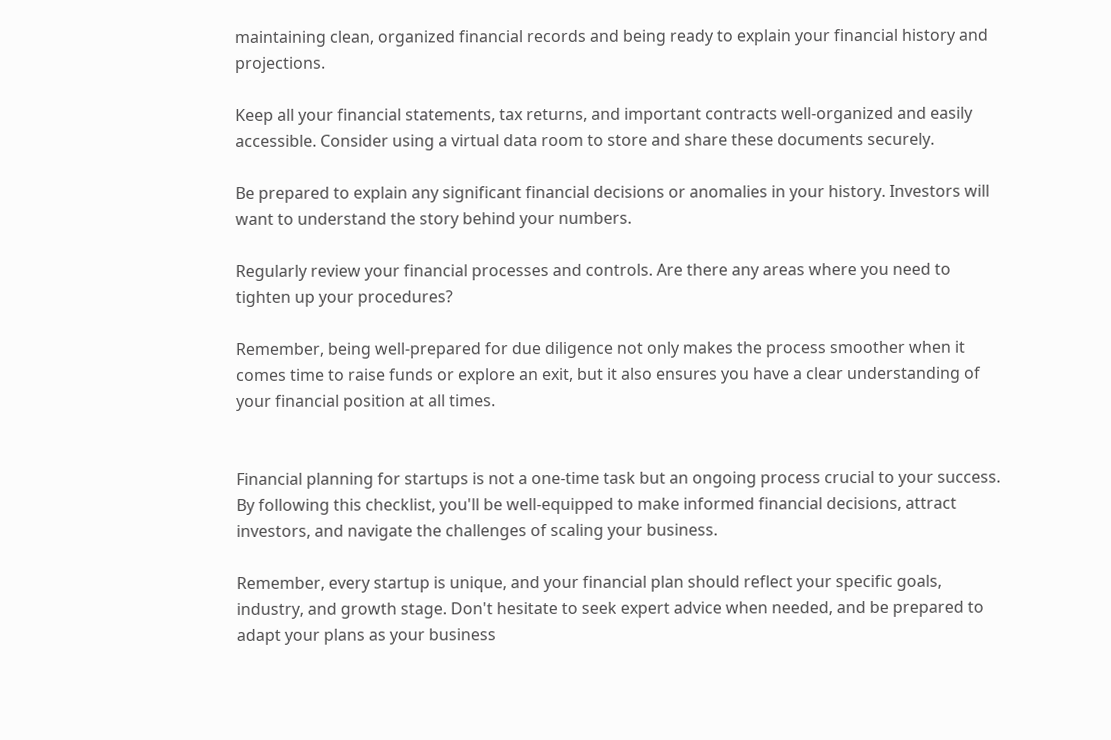maintaining clean, organized financial records and being ready to explain your financial history and projections.

Keep all your financial statements, tax returns, and important contracts well-organized and easily accessible. Consider using a virtual data room to store and share these documents securely.

Be prepared to explain any significant financial decisions or anomalies in your history. Investors will want to understand the story behind your numbers.

Regularly review your financial processes and controls. Are there any areas where you need to tighten up your procedures?

Remember, being well-prepared for due diligence not only makes the process smoother when it comes time to raise funds or explore an exit, but it also ensures you have a clear understanding of your financial position at all times.


Financial planning for startups is not a one-time task but an ongoing process crucial to your success. By following this checklist, you'll be well-equipped to make informed financial decisions, attract investors, and navigate the challenges of scaling your business.

Remember, every startup is unique, and your financial plan should reflect your specific goals, industry, and growth stage. Don't hesitate to seek expert advice when needed, and be prepared to adapt your plans as your business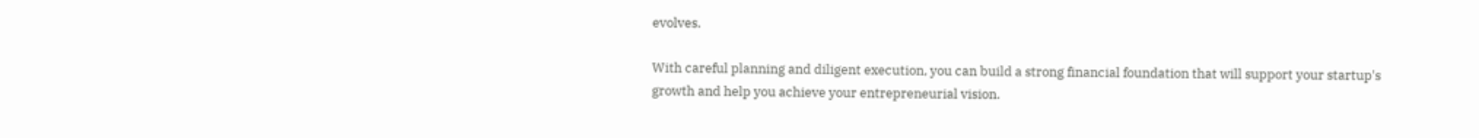evolves.

With careful planning and diligent execution, you can build a strong financial foundation that will support your startup's growth and help you achieve your entrepreneurial vision.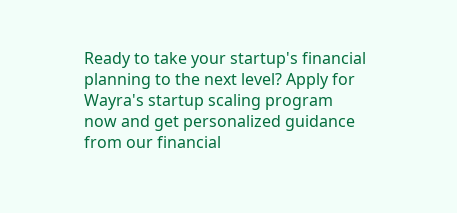Ready to take your startup's financial planning to the next level? Apply for Wayra's startup scaling program now and get personalized guidance from our financial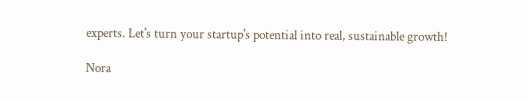experts. Let's turn your startup's potential into real, sustainable growth!

Nora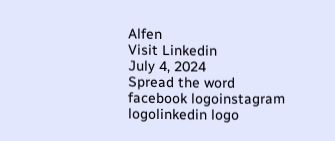Alfen
Visit Linkedin
July 4, 2024
Spread the word
facebook logoinstagram logolinkedin logo